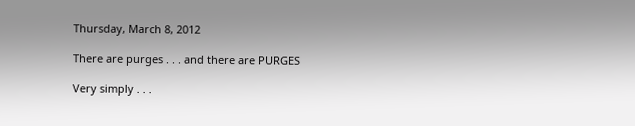Thursday, March 8, 2012

There are purges . . . and there are PURGES

Very simply . . .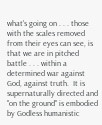what's going on . . . those with the scales removed from their eyes can see, is that we are in pitched battle . . . within a determined war against God, against truth.  It is supernaturally directed and "on the ground" is embodied by Godless humanistic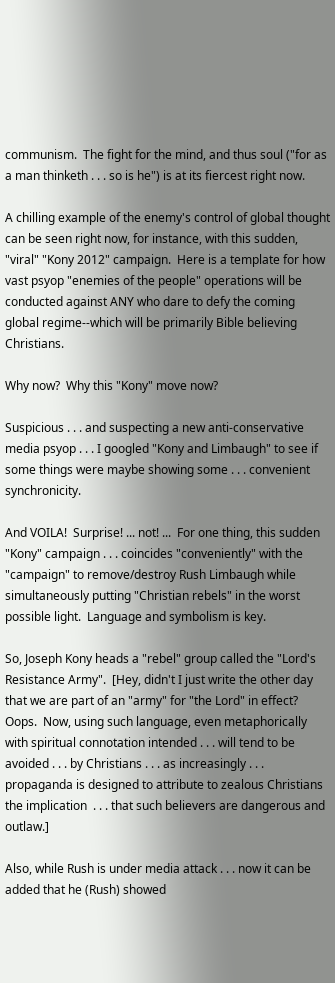communism.  The fight for the mind, and thus soul ("for as a man thinketh . . . so is he") is at its fiercest right now.

A chilling example of the enemy's control of global thought can be seen right now, for instance, with this sudden, "viral" "Kony 2012" campaign.  Here is a template for how vast psyop "enemies of the people" operations will be conducted against ANY who dare to defy the coming global regime--which will be primarily Bible believing Christians.

Why now?  Why this "Kony" move now?

Suspicious . . . and suspecting a new anti-conservative media psyop . . . I googled "Kony and Limbaugh" to see if some things were maybe showing some . . . convenient synchronicity.

And VOILA!  Surprise! ... not! ...  For one thing, this sudden "Kony" campaign . . . coincides "conveniently" with the "campaign" to remove/destroy Rush Limbaugh while simultaneously putting "Christian rebels" in the worst possible light.  Language and symbolism is key.

So, Joseph Kony heads a "rebel" group called the "Lord's Resistance Army".  [Hey, didn't I just write the other day that we are part of an "army" for "the Lord" in effect?  Oops.  Now, using such language, even metaphorically with spiritual connotation intended . . . will tend to be avoided . . . by Christians . . . as increasingly . . . propaganda is designed to attribute to zealous Christians the implication  . . . that such believers are dangerous and outlaw.]

Also, while Rush is under media attack . . . now it can be added that he (Rush) showed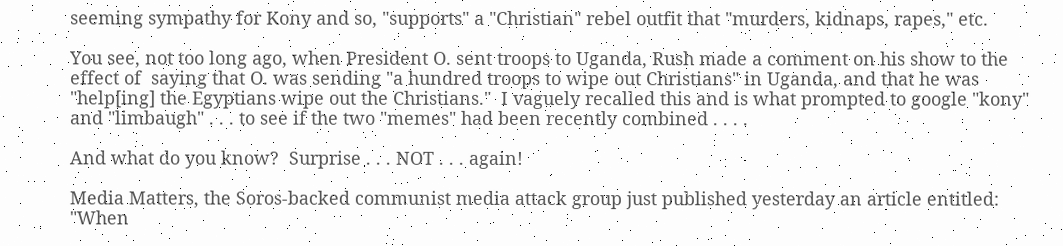seeming sympathy for Kony and so, "supports" a "Christian" rebel outfit that "murders, kidnaps, rapes," etc.

You see, not too long ago, when President O. sent troops to Uganda, Rush made a comment on his show to the effect of  saying that O. was sending "a hundred troops to wipe out Christians" in Uganda, and that he was "help[ing] the Egyptians wipe out the Christians."  I vaguely recalled this and is what prompted to google "kony" and "limbaugh" . . . to see if the two "memes" had been recently combined . . . .

And what do you know?  Surprise . . . NOT . . . again!

Media Matters, the Soros-backed communist media attack group just published yesterday an article entitled: "When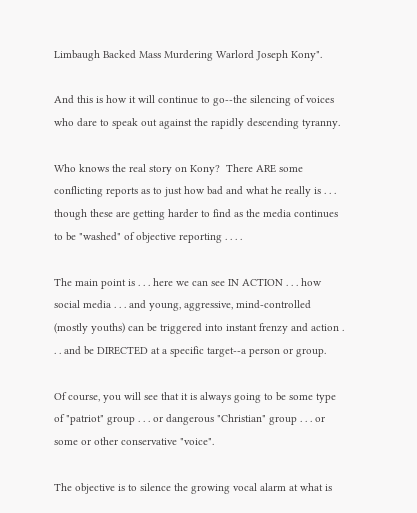Limbaugh Backed Mass Murdering Warlord Joseph Kony".

And this is how it will continue to go--the silencing of voices who dare to speak out against the rapidly descending tyranny.

Who knows the real story on Kony?  There ARE some conflicting reports as to just how bad and what he really is . . . though these are getting harder to find as the media continues to be "washed" of objective reporting . . . .

The main point is . . . here we can see IN ACTION . . . how social media . . . and young, aggressive, mind-controlled (mostly youths) can be triggered into instant frenzy and action . . . and be DIRECTED at a specific target--a person or group.

Of course, you will see that it is always going to be some type of "patriot" group . . . or dangerous "Christian" group . . . or some or other conservative "voice".

The objective is to silence the growing vocal alarm at what is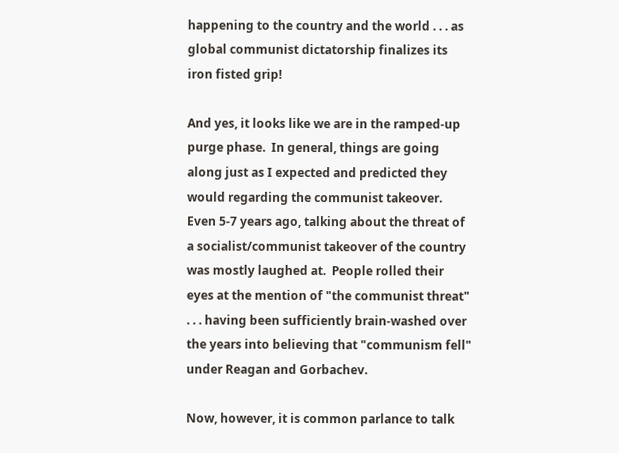happening to the country and the world . . . as global communist dictatorship finalizes its iron fisted grip!

And yes, it looks like we are in the ramped-up purge phase.  In general, things are going along just as I expected and predicted they would regarding the communist takeover.  Even 5-7 years ago, talking about the threat of a socialist/communist takeover of the country was mostly laughed at.  People rolled their eyes at the mention of "the communist threat" . . . having been sufficiently brain-washed over the years into believing that "communism fell" under Reagan and Gorbachev.

Now, however, it is common parlance to talk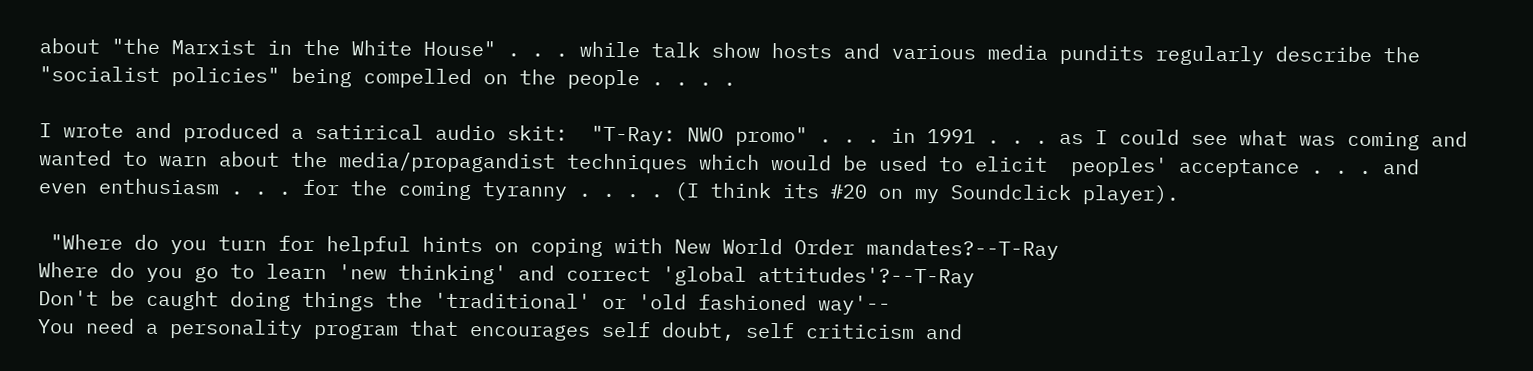about "the Marxist in the White House" . . . while talk show hosts and various media pundits regularly describe the "socialist policies" being compelled on the people . . . .

I wrote and produced a satirical audio skit:  "T-Ray: NWO promo" . . . in 1991 . . . as I could see what was coming and wanted to warn about the media/propagandist techniques which would be used to elicit  peoples' acceptance . . . and even enthusiasm . . . for the coming tyranny . . . . (I think its #20 on my Soundclick player).

 "Where do you turn for helpful hints on coping with New World Order mandates?--T-Ray
Where do you go to learn 'new thinking' and correct 'global attitudes'?--T-Ray
Don't be caught doing things the 'traditional' or 'old fashioned way'--
You need a personality program that encourages self doubt, self criticism and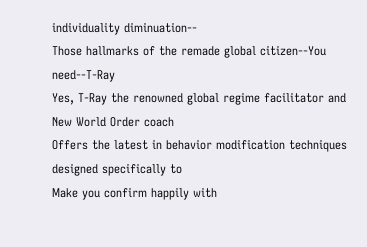individuality diminuation--
Those hallmarks of the remade global citizen--You need--T-Ray
Yes, T-Ray the renowned global regime facilitator and New World Order coach
Offers the latest in behavior modification techniques designed specifically to
Make you confirm happily with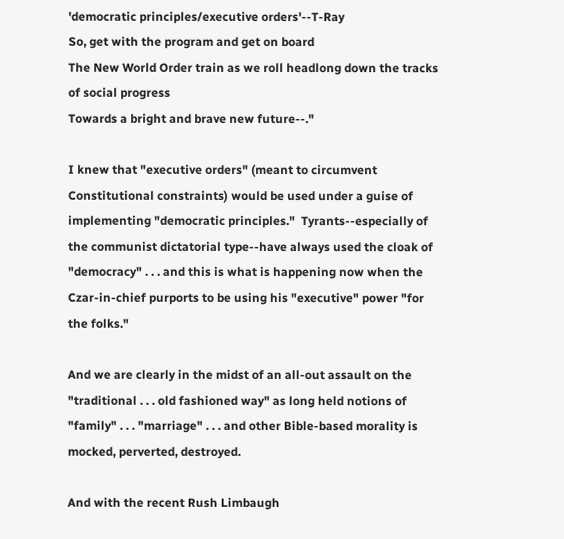'democratic principles/executive orders'--T-Ray
So, get with the program and get on board
The New World Order train as we roll headlong down the tracks of social progress
Towards a bright and brave new future--."

I knew that "executive orders" (meant to circumvent Constitutional constraints) would be used under a guise of implementing "democratic principles."  Tyrants--especially of the communist dictatorial type--have always used the cloak of "democracy" . . . and this is what is happening now when the Czar-in-chief purports to be using his "executive" power "for the folks."

And we are clearly in the midst of an all-out assault on the "traditional . . . old fashioned way" as long held notions of "family" . . . "marriage" . . . and other Bible-based morality is mocked, perverted, destroyed.

And with the recent Rush Limbaugh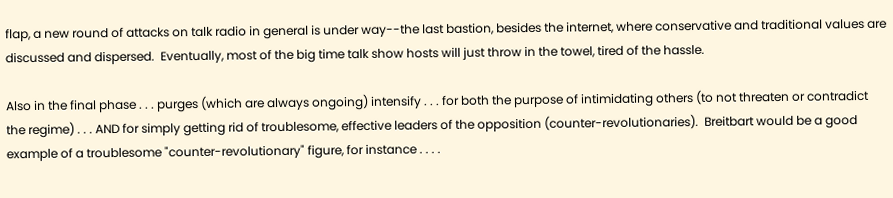flap, a new round of attacks on talk radio in general is under way--the last bastion, besides the internet, where conservative and traditional values are discussed and dispersed.  Eventually, most of the big time talk show hosts will just throw in the towel, tired of the hassle.

Also in the final phase . . . purges (which are always ongoing) intensify . . . for both the purpose of intimidating others (to not threaten or contradict the regime) . . . AND for simply getting rid of troublesome, effective leaders of the opposition (counter-revolutionaries).  Breitbart would be a good example of a troublesome "counter-revolutionary" figure, for instance . . . .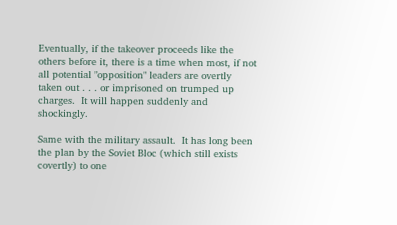Eventually, if the takeover proceeds like the others before it, there is a time when most, if not all potential "opposition" leaders are overtly taken out . . . or imprisoned on trumped up charges.  It will happen suddenly and shockingly.

Same with the military assault.  It has long been the plan by the Soviet Bloc (which still exists covertly) to one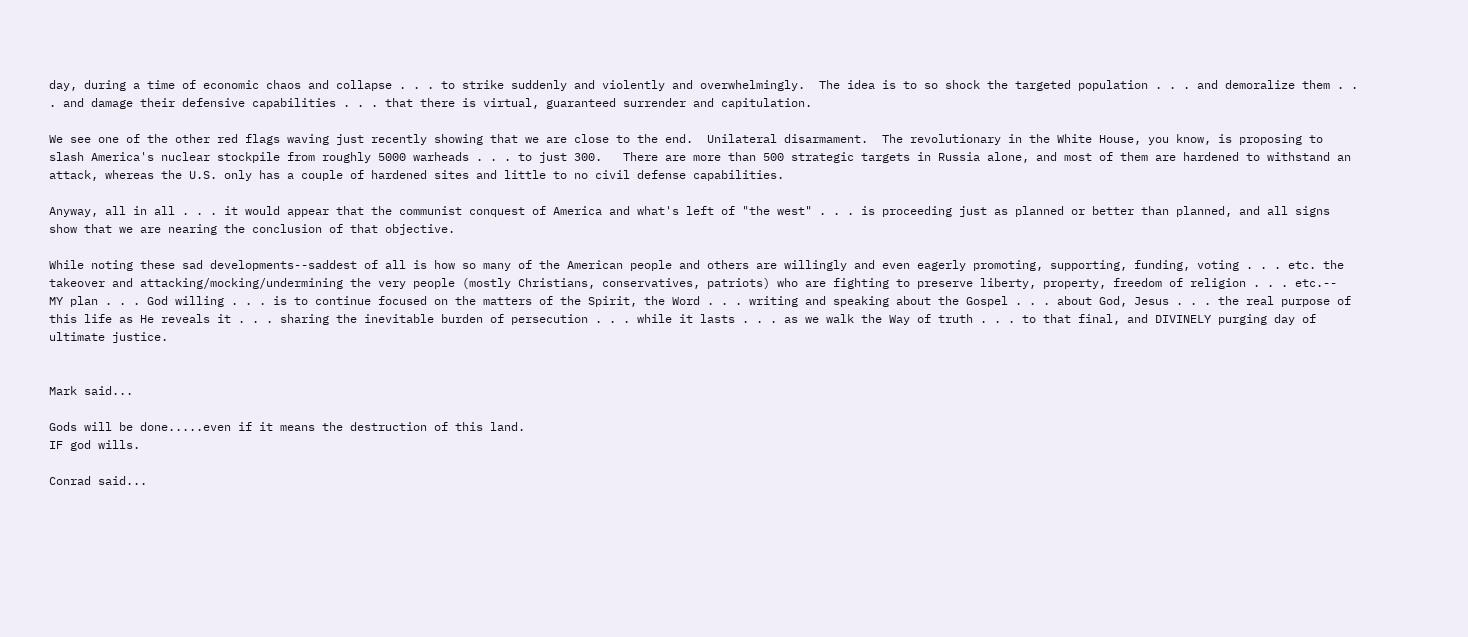day, during a time of economic chaos and collapse . . . to strike suddenly and violently and overwhelmingly.  The idea is to so shock the targeted population . . . and demoralize them . . . and damage their defensive capabilities . . . that there is virtual, guaranteed surrender and capitulation.

We see one of the other red flags waving just recently showing that we are close to the end.  Unilateral disarmament.  The revolutionary in the White House, you know, is proposing to slash America's nuclear stockpile from roughly 5000 warheads . . . to just 300.   There are more than 500 strategic targets in Russia alone, and most of them are hardened to withstand an attack, whereas the U.S. only has a couple of hardened sites and little to no civil defense capabilities.

Anyway, all in all . . . it would appear that the communist conquest of America and what's left of "the west" . . . is proceeding just as planned or better than planned, and all signs show that we are nearing the conclusion of that objective.

While noting these sad developments--saddest of all is how so many of the American people and others are willingly and even eagerly promoting, supporting, funding, voting . . . etc. the takeover and attacking/mocking/undermining the very people (mostly Christians, conservatives, patriots) who are fighting to preserve liberty, property, freedom of religion . . . etc.--
MY plan . . . God willing . . . is to continue focused on the matters of the Spirit, the Word . . . writing and speaking about the Gospel . . . about God, Jesus . . . the real purpose of this life as He reveals it . . . sharing the inevitable burden of persecution . . . while it lasts . . . as we walk the Way of truth . . . to that final, and DIVINELY purging day of ultimate justice.


Mark said...

Gods will be done.....even if it means the destruction of this land.
IF god wills.

Conrad said...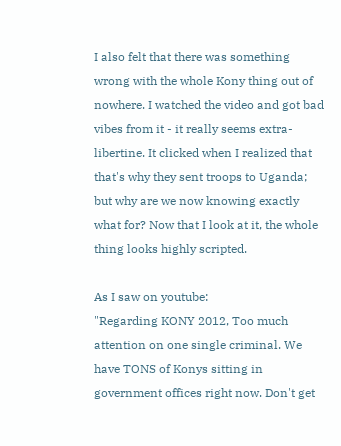I also felt that there was something wrong with the whole Kony thing out of nowhere. I watched the video and got bad vibes from it - it really seems extra-libertine. It clicked when I realized that that's why they sent troops to Uganda; but why are we now knowing exactly what for? Now that I look at it, the whole thing looks highly scripted.

As I saw on youtube:
"Regarding KONY 2012, Too much attention on one single criminal. We have TONS of Konys sitting in government offices right now. Don't get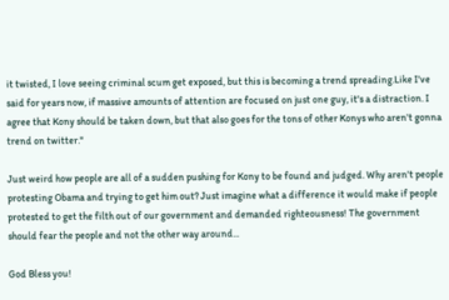it twisted, I love seeing criminal scum get exposed, but this is becoming a trend spreading.Like I've said for years now, if massive amounts of attention are focused on just one guy, it's a distraction. I agree that Kony should be taken down, but that also goes for the tons of other Konys who aren't gonna trend on twitter."

Just weird how people are all of a sudden pushing for Kony to be found and judged. Why aren't people protesting Obama and trying to get him out? Just imagine what a difference it would make if people protested to get the filth out of our government and demanded righteousness! The government should fear the people and not the other way around...

God Bless you!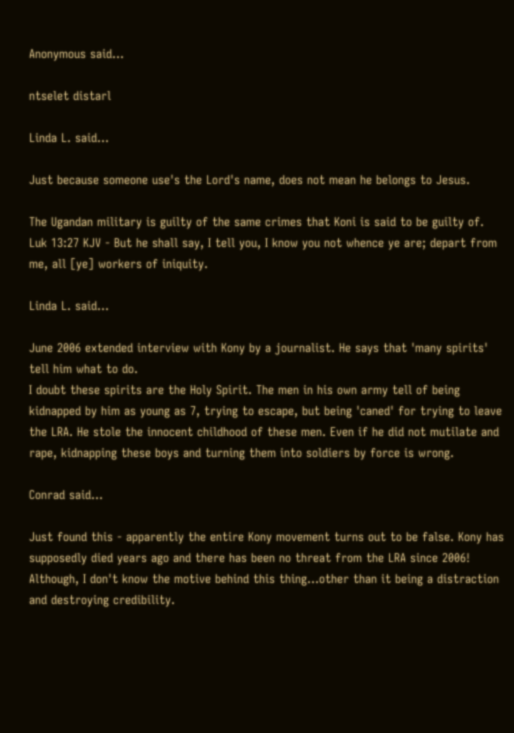Anonymous said...

ntselet distarl

Linda L. said...

Just because someone use's the Lord's name, does not mean he belongs to Jesus.

The Ugandan military is guilty of the same crimes that Koni is said to be guilty of.
Luk 13:27 KJV - But he shall say, I tell you, I know you not whence ye are; depart from me, all [ye] workers of iniquity.

Linda L. said...

June 2006 extended interview with Kony by a journalist. He says that 'many spirits' tell him what to do.
I doubt these spirits are the Holy Spirit. The men in his own army tell of being kidnapped by him as young as 7, trying to escape, but being 'caned' for trying to leave the LRA. He stole the innocent childhood of these men. Even if he did not mutilate and rape, kidnapping these boys and turning them into soldiers by force is wrong.

Conrad said...

Just found this - apparently the entire Kony movement turns out to be false. Kony has supposedly died years ago and there has been no threat from the LRA since 2006! Although, I don't know the motive behind this thing...other than it being a distraction and destroying credibility.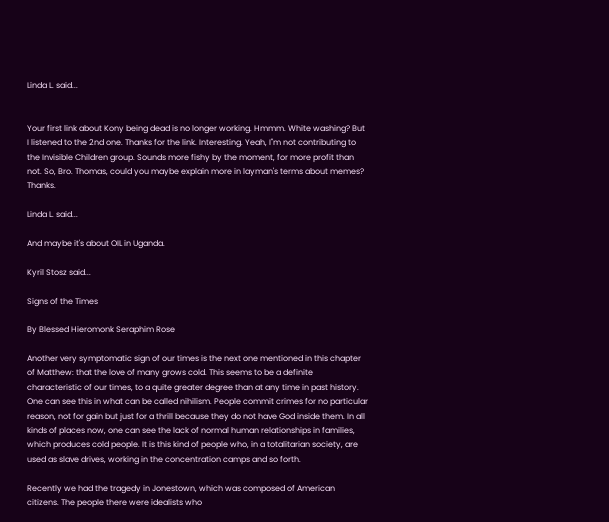Linda L. said...


Your first link about Kony being dead is no longer working. Hmmm. White washing? But I listened to the 2nd one. Thanks for the link. Interesting. Yeah, I"m not contributing to the Invisible Children group. Sounds more fishy by the moment, for more profit than not. So, Bro. Thomas, could you maybe explain more in layman's terms about memes? Thanks.

Linda L. said...

And maybe it's about OIL in Uganda.

Kyril Stosz said...

Signs of the Times

By Blessed Hieromonk Seraphim Rose

Another very symptomatic sign of our times is the next one mentioned in this chapter of Matthew: that the love of many grows cold. This seems to be a definite characteristic of our times, to a quite greater degree than at any time in past history. One can see this in what can be called nihilism. People commit crimes for no particular reason, not for gain but just for a thrill because they do not have God inside them. In all kinds of places now, one can see the lack of normal human relationships in families, which produces cold people. It is this kind of people who, in a totalitarian society, are used as slave drives, working in the concentration camps and so forth.

Recently we had the tragedy in Jonestown, which was composed of American citizens. The people there were idealists who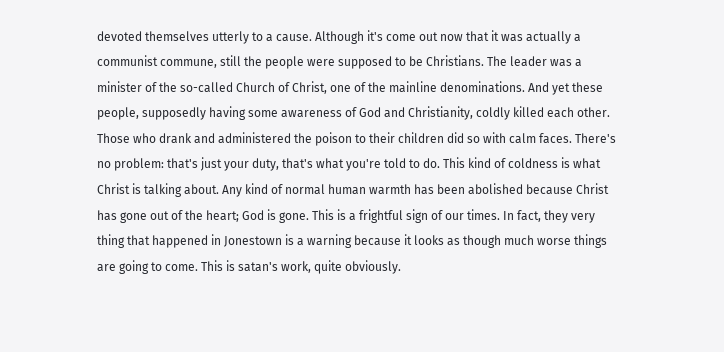devoted themselves utterly to a cause. Although it's come out now that it was actually a communist commune, still the people were supposed to be Christians. The leader was a minister of the so-called Church of Christ, one of the mainline denominations. And yet these people, supposedly having some awareness of God and Christianity, coldly killed each other. Those who drank and administered the poison to their children did so with calm faces. There's no problem: that's just your duty, that's what you're told to do. This kind of coldness is what Christ is talking about. Any kind of normal human warmth has been abolished because Christ has gone out of the heart; God is gone. This is a frightful sign of our times. In fact, they very thing that happened in Jonestown is a warning because it looks as though much worse things are going to come. This is satan's work, quite obviously.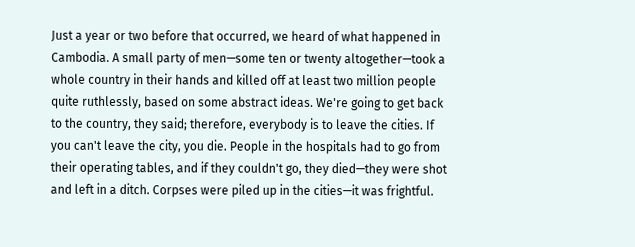Just a year or two before that occurred, we heard of what happened in Cambodia. A small party of men—some ten or twenty altogether—took a whole country in their hands and killed off at least two million people quite ruthlessly, based on some abstract ideas. We're going to get back to the country, they said; therefore, everybody is to leave the cities. If you can't leave the city, you die. People in the hospitals had to go from their operating tables, and if they couldn't go, they died—they were shot and left in a ditch. Corpses were piled up in the cities—it was frightful.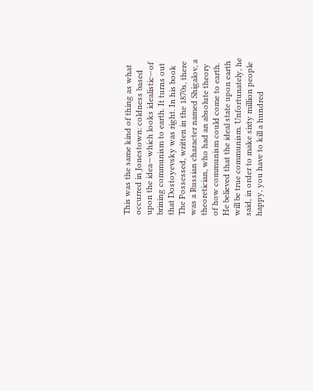This was the same kind of thing as what occurred in Jonestown: coldness based upon the idea—which looks idealistic—of brining communism to earth. It turns out that Dostoyevsky was right. In his book The Possessed, written in the 1870s, there was a Russian character named Shigalov, a theoretician, who had an absolute theory of how communism could come to earth. He believed that the ideal state upon earth will be true communism. Unfortunately, he said, in order to make sixty million people happy, you have to kill a hundred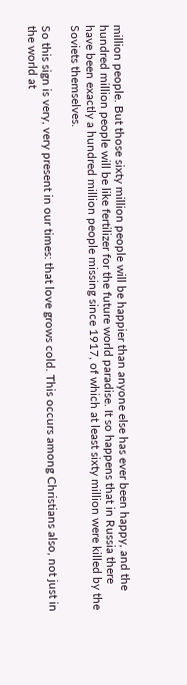million people. But those sixty million people will be happier than anyone else has ever been happy, and the hundred million people will be like fertilizer for the future world paradise. It so happens that in Russia there have been exactly a hundred million people missing since 1917, of which at least sixty million were killed by the Soviets themselves.

So this sign is very, very present in our times: that love grows cold. This occurs among Christians also, not just in the world at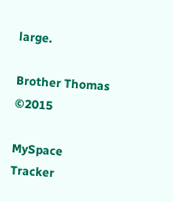large.

Brother Thomas ©2015

MySpace Tracker